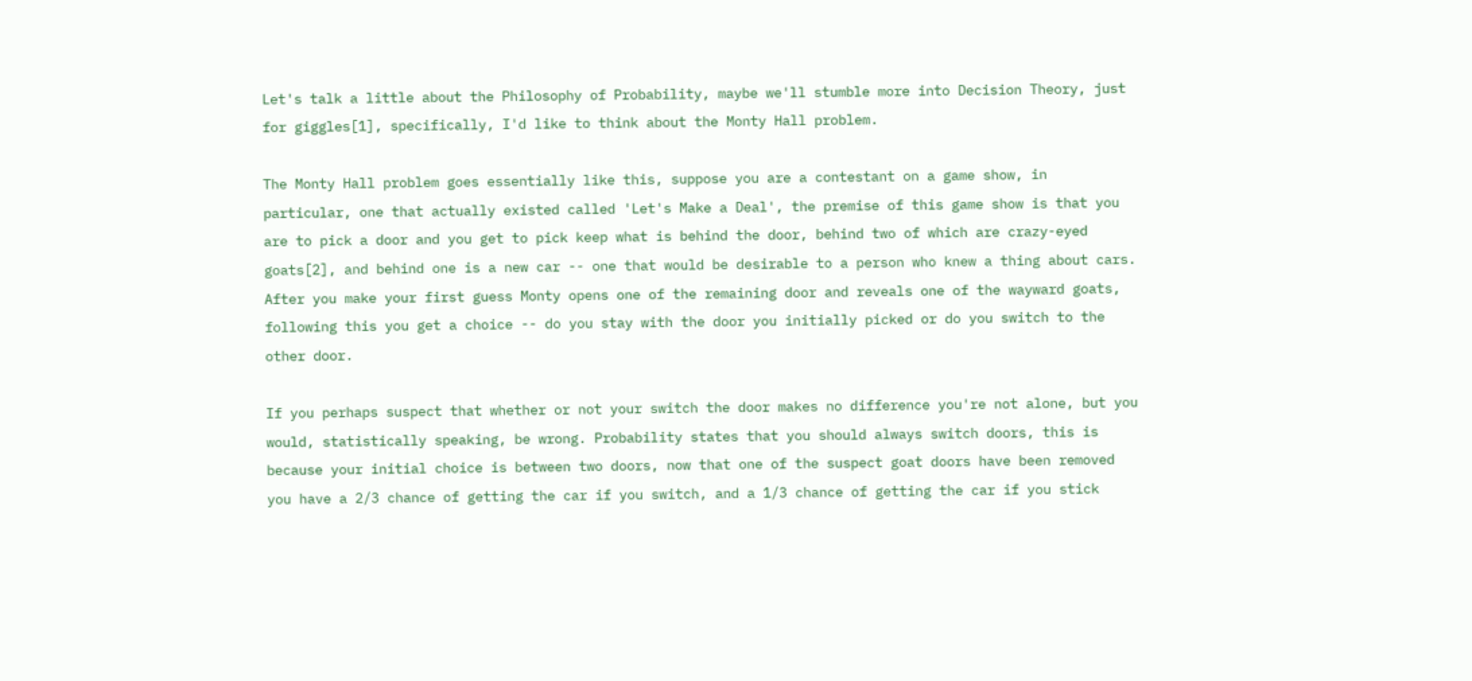Let's talk a little about the Philosophy of Probability, maybe we'll stumble more into Decision Theory, just for giggles[1], specifically, I'd like to think about the Monty Hall problem.

The Monty Hall problem goes essentially like this, suppose you are a contestant on a game show, in particular, one that actually existed called 'Let's Make a Deal', the premise of this game show is that you are to pick a door and you get to pick keep what is behind the door, behind two of which are crazy-eyed goats[2], and behind one is a new car -- one that would be desirable to a person who knew a thing about cars. After you make your first guess Monty opens one of the remaining door and reveals one of the wayward goats, following this you get a choice -- do you stay with the door you initially picked or do you switch to the other door.

If you perhaps suspect that whether or not your switch the door makes no difference you're not alone, but you would, statistically speaking, be wrong. Probability states that you should always switch doors, this is because your initial choice is between two doors, now that one of the suspect goat doors have been removed you have a 2/3 chance of getting the car if you switch, and a 1/3 chance of getting the car if you stick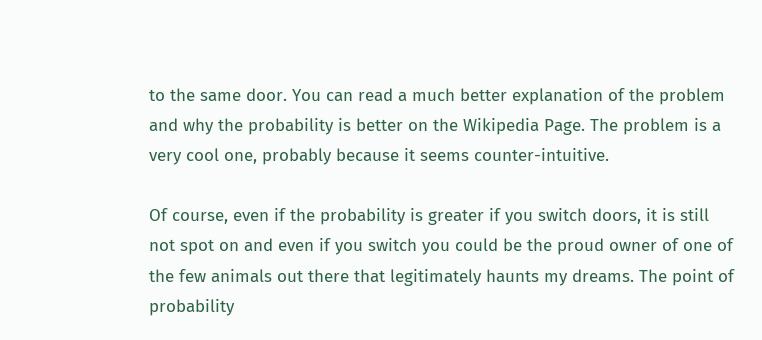to the same door. You can read a much better explanation of the problem and why the probability is better on the Wikipedia Page. The problem is a very cool one, probably because it seems counter-intuitive.

Of course, even if the probability is greater if you switch doors, it is still not spot on and even if you switch you could be the proud owner of one of the few animals out there that legitimately haunts my dreams. The point of probability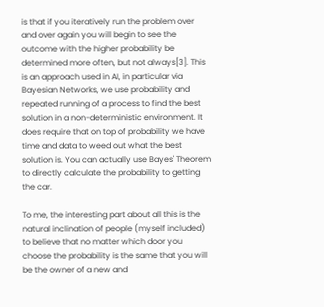is that if you iteratively run the problem over and over again you will begin to see the outcome with the higher probability be determined more often, but not always[3]. This is an approach used in AI, in particular via Bayesian Networks, we use probability and repeated running of a process to find the best solution in a non-deterministic environment. It does require that on top of probability we have time and data to weed out what the best solution is. You can actually use Bayes' Theorem to directly calculate the probability to getting the car.

To me, the interesting part about all this is the natural inclination of people (myself included) to believe that no matter which door you choose the probability is the same that you will be the owner of a new and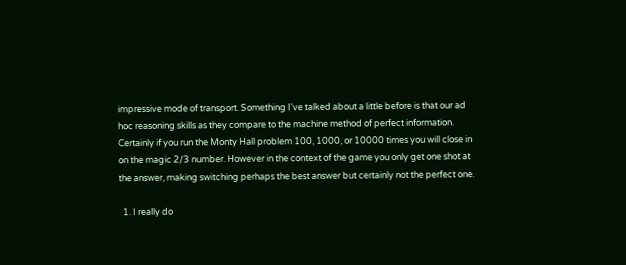impressive mode of transport. Something I've talked about a little before is that our ad hoc reasoning skills as they compare to the machine method of perfect information. Certainly if you run the Monty Hall problem 100, 1000, or 10000 times you will close in on the magic 2/3 number. However in the context of the game you only get one shot at the answer, making switching perhaps the best answer but certainly not the perfect one.

  1. I really do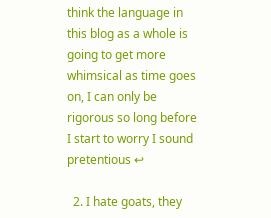think the language in this blog as a whole is going to get more whimsical as time goes on, I can only be rigorous so long before I start to worry I sound pretentious ↩

  2. I hate goats, they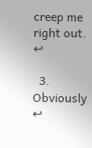creep me right out. ↩

  3. Obviously ↩